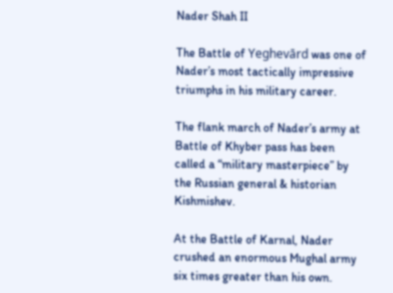Nader Shah II

The Battle of Yeghevārd was one of Nader’s most tactically impressive triumphs in his military career.

The flank march of Nader’s army at Battle of Khyber pass has been called a “military masterpiece” by the Russian general & historian Kishmishev.

At the Battle of Karnal, Nader crushed an enormous Mughal army six times greater than his own.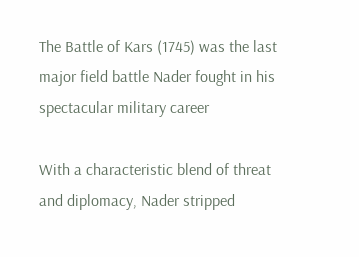The Battle of Kars (1745) was the last major field battle Nader fought in his spectacular military career

With a characteristic blend of threat and diplomacy, Nader stripped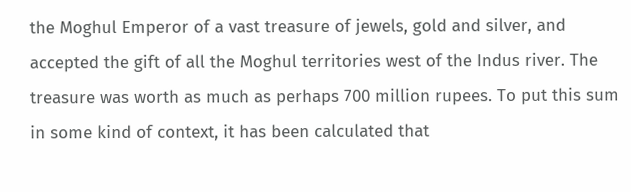the Moghul Emperor of a vast treasure of jewels, gold and silver, and accepted the gift of all the Moghul territories west of the Indus river. The treasure was worth as much as perhaps 700 million rupees. To put this sum in some kind of context, it has been calculated that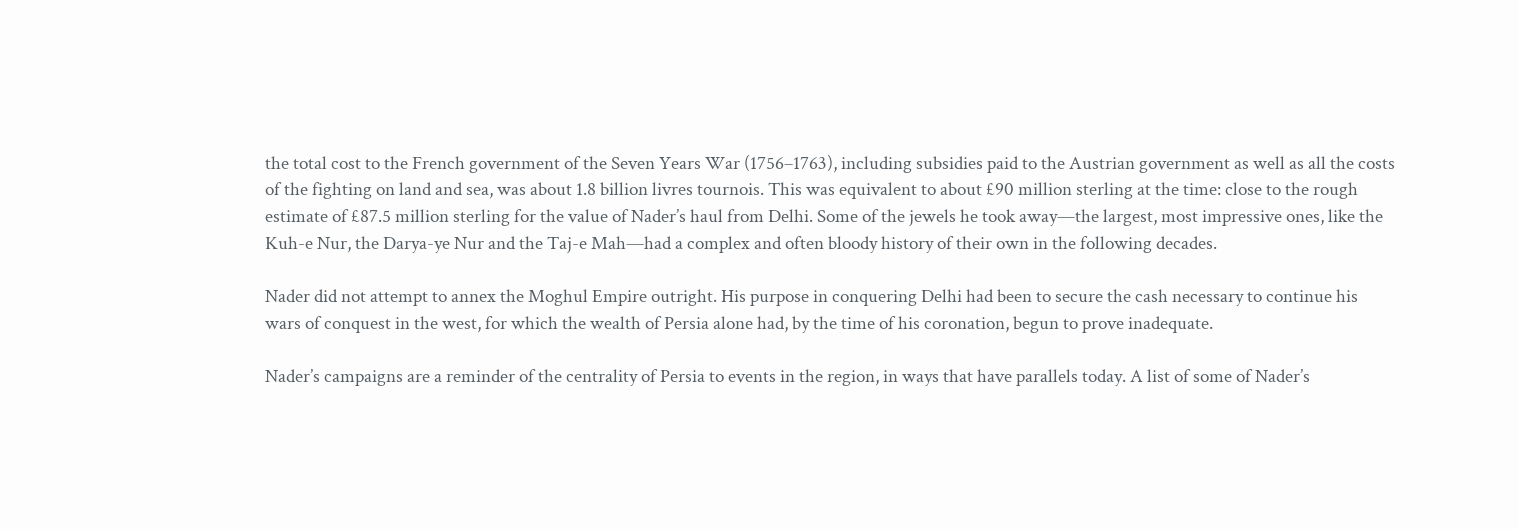the total cost to the French government of the Seven Years War (1756–1763), including subsidies paid to the Austrian government as well as all the costs of the fighting on land and sea, was about 1.8 billion livres tournois. This was equivalent to about £90 million sterling at the time: close to the rough estimate of £87.5 million sterling for the value of Nader’s haul from Delhi. Some of the jewels he took away—the largest, most impressive ones, like the Kuh-e Nur, the Darya-ye Nur and the Taj-e Mah—had a complex and often bloody history of their own in the following decades.

Nader did not attempt to annex the Moghul Empire outright. His purpose in conquering Delhi had been to secure the cash necessary to continue his wars of conquest in the west, for which the wealth of Persia alone had, by the time of his coronation, begun to prove inadequate.

Nader’s campaigns are a reminder of the centrality of Persia to events in the region, in ways that have parallels today. A list of some of Nader’s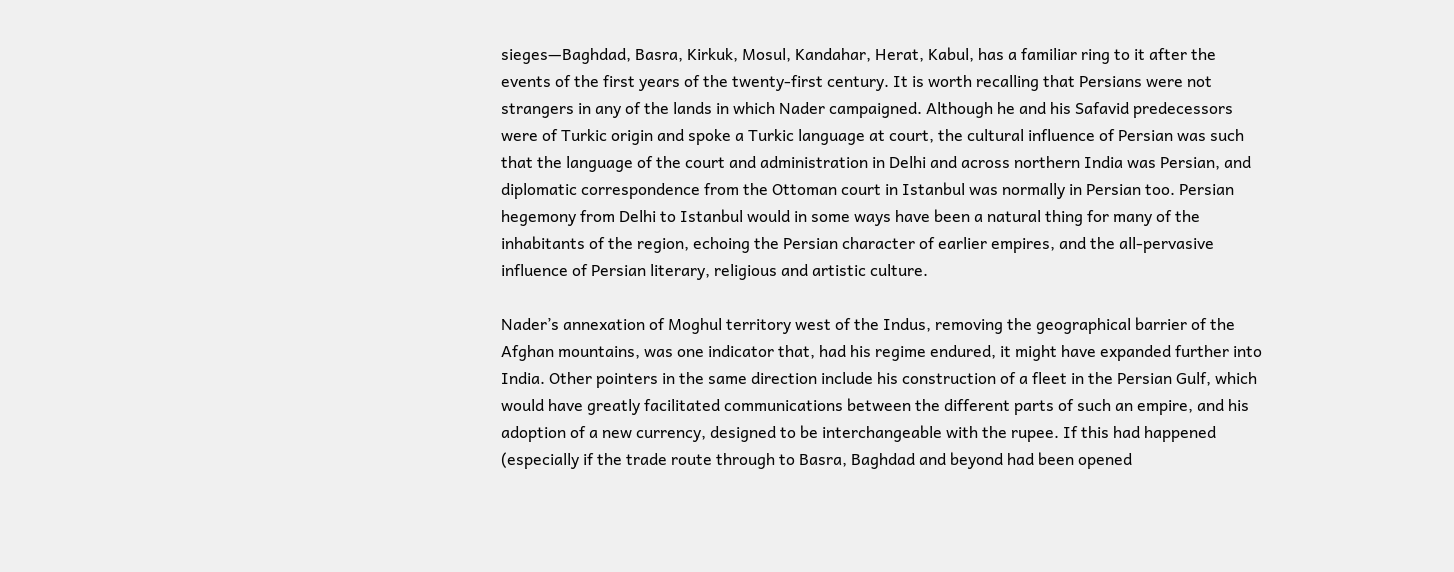sieges—Baghdad, Basra, Kirkuk, Mosul, Kandahar, Herat, Kabul, has a familiar ring to it after the events of the first years of the twenty-first century. It is worth recalling that Persians were not strangers in any of the lands in which Nader campaigned. Although he and his Safavid predecessors were of Turkic origin and spoke a Turkic language at court, the cultural influence of Persian was such that the language of the court and administration in Delhi and across northern India was Persian, and diplomatic correspondence from the Ottoman court in Istanbul was normally in Persian too. Persian hegemony from Delhi to Istanbul would in some ways have been a natural thing for many of the inhabitants of the region, echoing the Persian character of earlier empires, and the all-pervasive influence of Persian literary, religious and artistic culture.

Nader’s annexation of Moghul territory west of the Indus, removing the geographical barrier of the Afghan mountains, was one indicator that, had his regime endured, it might have expanded further into India. Other pointers in the same direction include his construction of a fleet in the Persian Gulf, which would have greatly facilitated communications between the different parts of such an empire, and his adoption of a new currency, designed to be interchangeable with the rupee. If this had happened (especially if the trade route through to Basra, Baghdad and beyond had been opened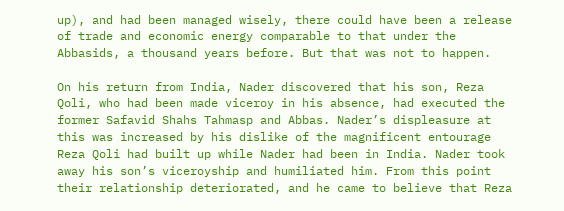up), and had been managed wisely, there could have been a release of trade and economic energy comparable to that under the Abbasids, a thousand years before. But that was not to happen.

On his return from India, Nader discovered that his son, Reza Qoli, who had been made viceroy in his absence, had executed the former Safavid Shahs Tahmasp and Abbas. Nader’s displeasure at this was increased by his dislike of the magnificent entourage Reza Qoli had built up while Nader had been in India. Nader took away his son’s viceroyship and humiliated him. From this point their relationship deteriorated, and he came to believe that Reza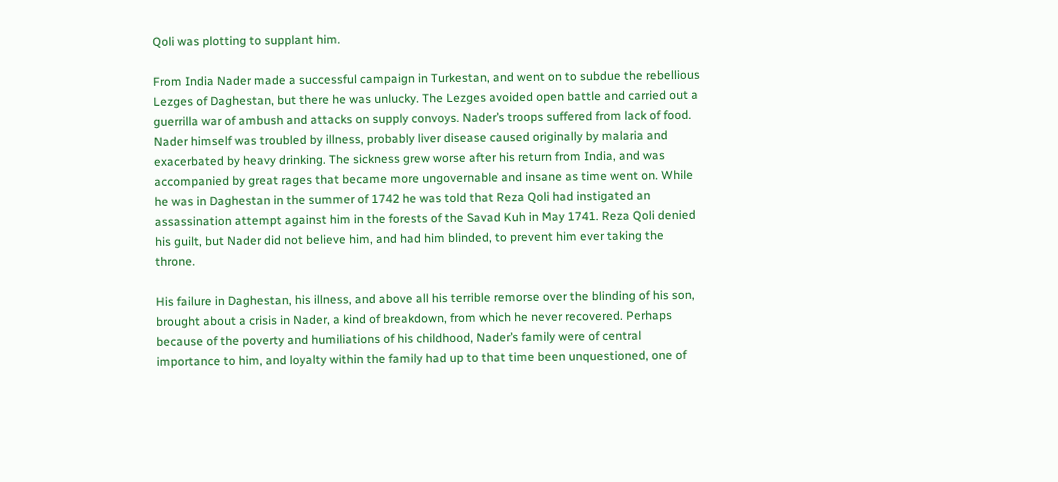Qoli was plotting to supplant him.

From India Nader made a successful campaign in Turkestan, and went on to subdue the rebellious Lezges of Daghestan, but there he was unlucky. The Lezges avoided open battle and carried out a guerrilla war of ambush and attacks on supply convoys. Nader’s troops suffered from lack of food. Nader himself was troubled by illness, probably liver disease caused originally by malaria and exacerbated by heavy drinking. The sickness grew worse after his return from India, and was accompanied by great rages that became more ungovernable and insane as time went on. While he was in Daghestan in the summer of 1742 he was told that Reza Qoli had instigated an assassination attempt against him in the forests of the Savad Kuh in May 1741. Reza Qoli denied his guilt, but Nader did not believe him, and had him blinded, to prevent him ever taking the throne.

His failure in Daghestan, his illness, and above all his terrible remorse over the blinding of his son, brought about a crisis in Nader, a kind of breakdown, from which he never recovered. Perhaps because of the poverty and humiliations of his childhood, Nader’s family were of central importance to him, and loyalty within the family had up to that time been unquestioned, one of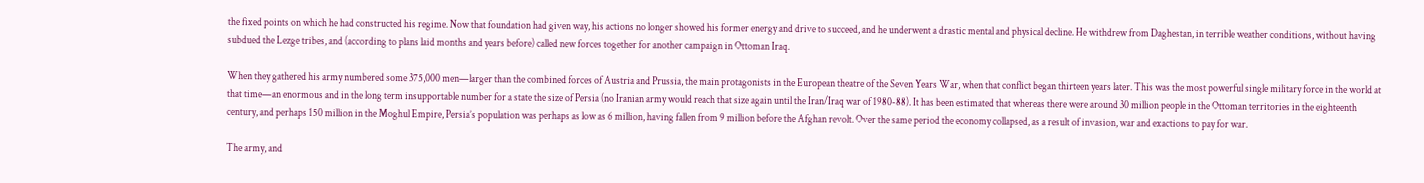the fixed points on which he had constructed his regime. Now that foundation had given way, his actions no longer showed his former energy and drive to succeed, and he underwent a drastic mental and physical decline. He withdrew from Daghestan, in terrible weather conditions, without having subdued the Lezge tribes, and (according to plans laid months and years before) called new forces together for another campaign in Ottoman Iraq.

When they gathered his army numbered some 375,000 men—larger than the combined forces of Austria and Prussia, the main protagonists in the European theatre of the Seven Years War, when that conflict began thirteen years later. This was the most powerful single military force in the world at that time—an enormous and in the long term insupportable number for a state the size of Persia (no Iranian army would reach that size again until the Iran/Iraq war of 1980-88). It has been estimated that whereas there were around 30 million people in the Ottoman territories in the eighteenth century, and perhaps 150 million in the Moghul Empire, Persia’s population was perhaps as low as 6 million, having fallen from 9 million before the Afghan revolt. Over the same period the economy collapsed, as a result of invasion, war and exactions to pay for war.

The army, and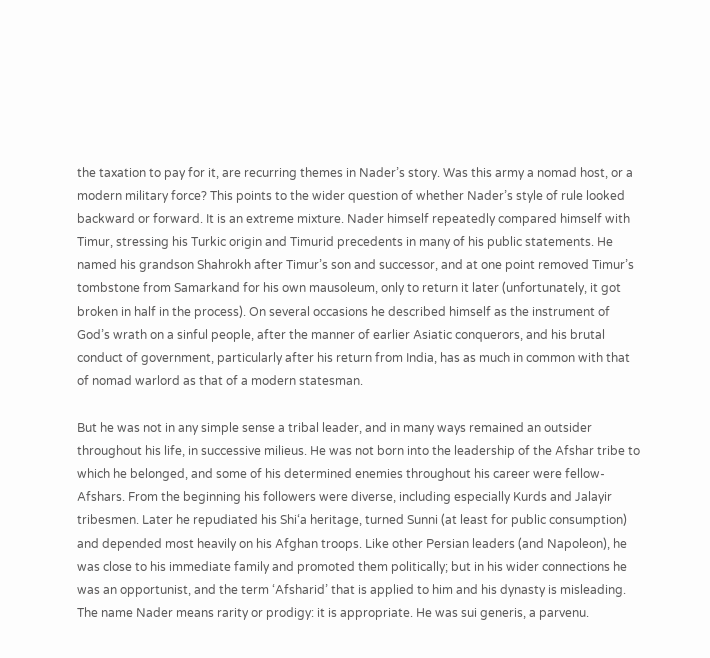the taxation to pay for it, are recurring themes in Nader’s story. Was this army a nomad host, or a modern military force? This points to the wider question of whether Nader’s style of rule looked backward or forward. It is an extreme mixture. Nader himself repeatedly compared himself with Timur, stressing his Turkic origin and Timurid precedents in many of his public statements. He named his grandson Shahrokh after Timur’s son and successor, and at one point removed Timur’s tombstone from Samarkand for his own mausoleum, only to return it later (unfortunately, it got broken in half in the process). On several occasions he described himself as the instrument of God’s wrath on a sinful people, after the manner of earlier Asiatic conquerors, and his brutal conduct of government, particularly after his return from India, has as much in common with that of nomad warlord as that of a modern statesman.

But he was not in any simple sense a tribal leader, and in many ways remained an outsider throughout his life, in successive milieus. He was not born into the leadership of the Afshar tribe to which he belonged, and some of his determined enemies throughout his career were fellow-Afshars. From the beginning his followers were diverse, including especially Kurds and Jalayir tribesmen. Later he repudiated his Shi‘a heritage, turned Sunni (at least for public consumption) and depended most heavily on his Afghan troops. Like other Persian leaders (and Napoleon), he was close to his immediate family and promoted them politically; but in his wider connections he was an opportunist, and the term ‘Afsharid’ that is applied to him and his dynasty is misleading. The name Nader means rarity or prodigy: it is appropriate. He was sui generis, a parvenu.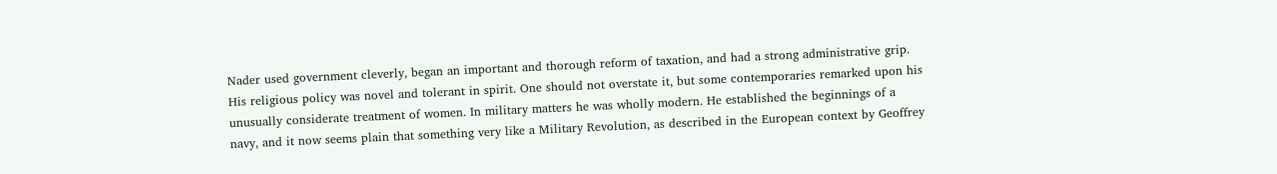Nader used government cleverly, began an important and thorough reform of taxation, and had a strong administrative grip. His religious policy was novel and tolerant in spirit. One should not overstate it, but some contemporaries remarked upon his unusually considerate treatment of women. In military matters he was wholly modern. He established the beginnings of a navy, and it now seems plain that something very like a Military Revolution, as described in the European context by Geoffrey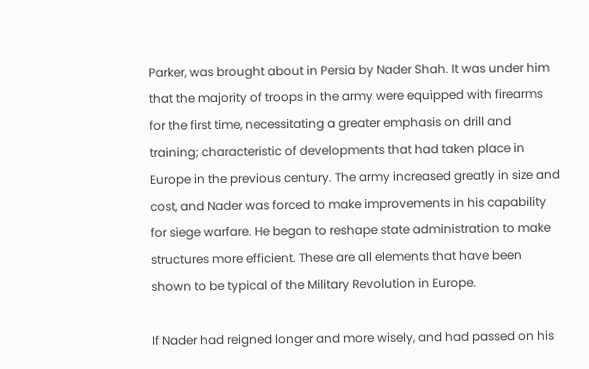Parker, was brought about in Persia by Nader Shah. It was under him that the majority of troops in the army were equipped with firearms for the first time, necessitating a greater emphasis on drill and training; characteristic of developments that had taken place in Europe in the previous century. The army increased greatly in size and cost, and Nader was forced to make improvements in his capability for siege warfare. He began to reshape state administration to make structures more efficient. These are all elements that have been shown to be typical of the Military Revolution in Europe.

If Nader had reigned longer and more wisely, and had passed on his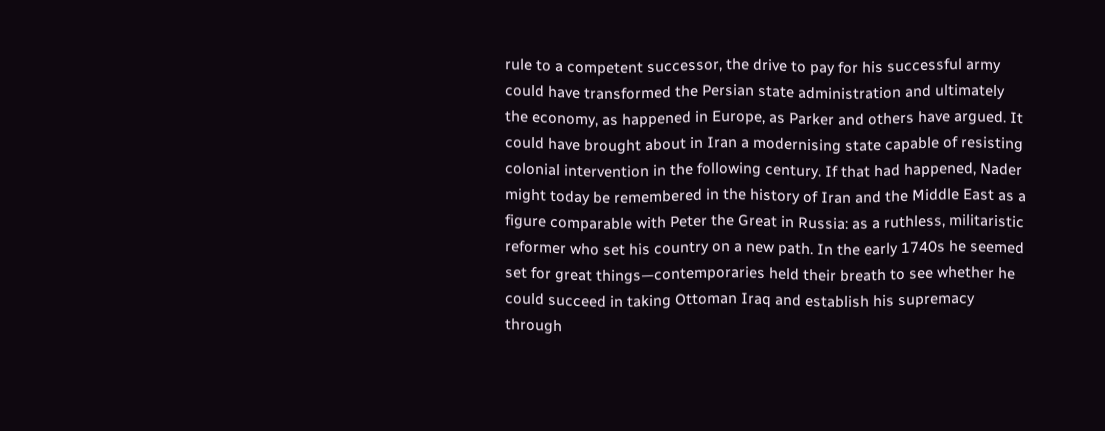rule to a competent successor, the drive to pay for his successful army could have transformed the Persian state administration and ultimately the economy, as happened in Europe, as Parker and others have argued. It could have brought about in Iran a modernising state capable of resisting colonial intervention in the following century. If that had happened, Nader might today be remembered in the history of Iran and the Middle East as a figure comparable with Peter the Great in Russia: as a ruthless, militaristic reformer who set his country on a new path. In the early 1740s he seemed set for great things—contemporaries held their breath to see whether he could succeed in taking Ottoman Iraq and establish his supremacy through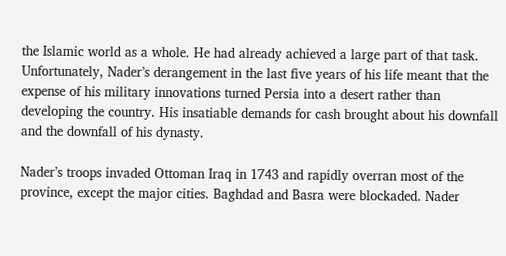the Islamic world as a whole. He had already achieved a large part of that task. Unfortunately, Nader’s derangement in the last five years of his life meant that the expense of his military innovations turned Persia into a desert rather than developing the country. His insatiable demands for cash brought about his downfall and the downfall of his dynasty.

Nader’s troops invaded Ottoman Iraq in 1743 and rapidly overran most of the province, except the major cities. Baghdad and Basra were blockaded. Nader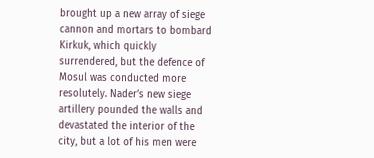brought up a new array of siege cannon and mortars to bombard Kirkuk, which quickly surrendered, but the defence of Mosul was conducted more resolutely. Nader’s new siege artillery pounded the walls and devastated the interior of the city, but a lot of his men were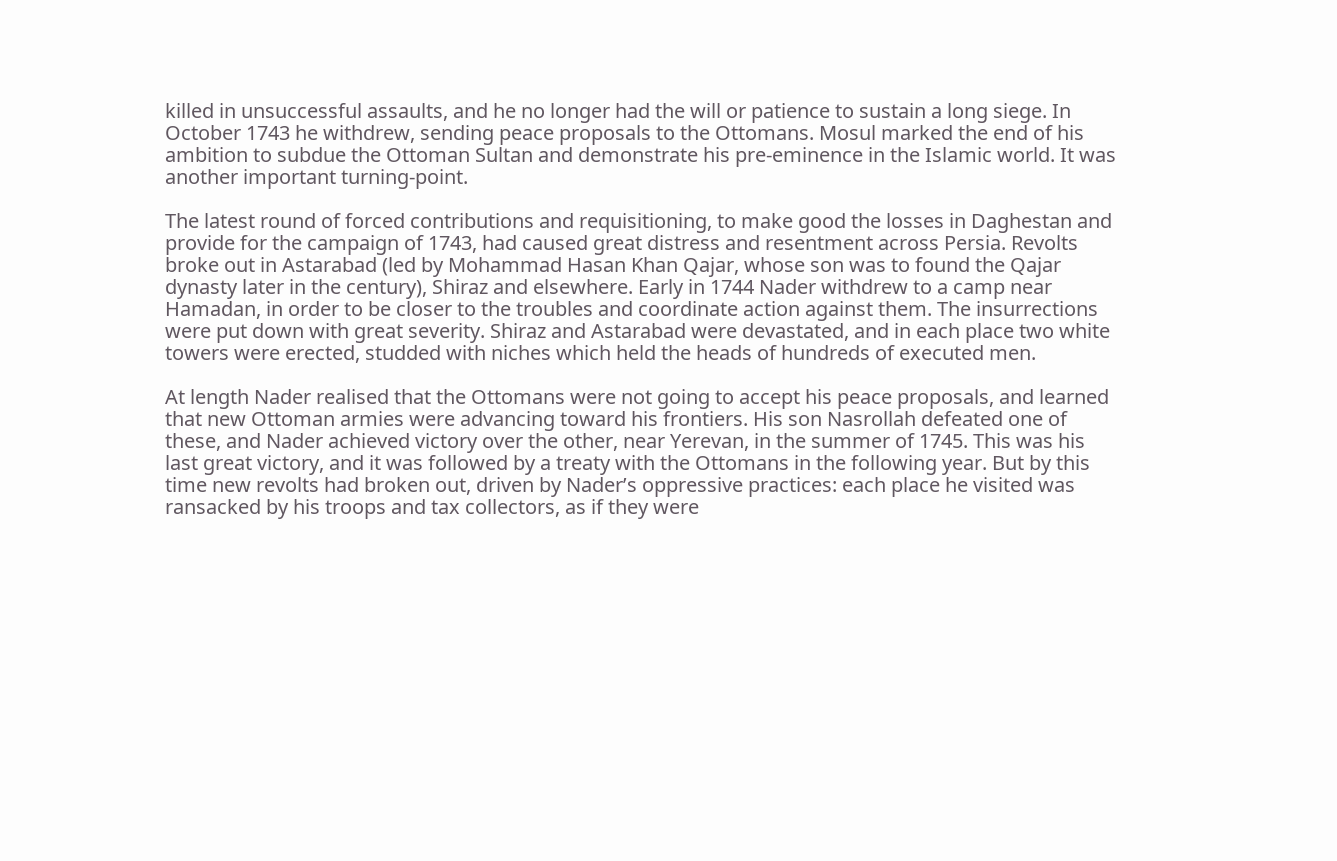killed in unsuccessful assaults, and he no longer had the will or patience to sustain a long siege. In October 1743 he withdrew, sending peace proposals to the Ottomans. Mosul marked the end of his ambition to subdue the Ottoman Sultan and demonstrate his pre-eminence in the Islamic world. It was another important turning-point.

The latest round of forced contributions and requisitioning, to make good the losses in Daghestan and provide for the campaign of 1743, had caused great distress and resentment across Persia. Revolts broke out in Astarabad (led by Mohammad Hasan Khan Qajar, whose son was to found the Qajar dynasty later in the century), Shiraz and elsewhere. Early in 1744 Nader withdrew to a camp near Hamadan, in order to be closer to the troubles and coordinate action against them. The insurrections were put down with great severity. Shiraz and Astarabad were devastated, and in each place two white towers were erected, studded with niches which held the heads of hundreds of executed men.

At length Nader realised that the Ottomans were not going to accept his peace proposals, and learned that new Ottoman armies were advancing toward his frontiers. His son Nasrollah defeated one of these, and Nader achieved victory over the other, near Yerevan, in the summer of 1745. This was his last great victory, and it was followed by a treaty with the Ottomans in the following year. But by this time new revolts had broken out, driven by Nader’s oppressive practices: each place he visited was ransacked by his troops and tax collectors, as if they were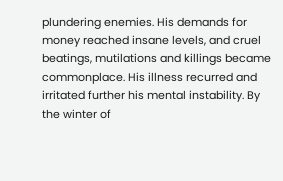plundering enemies. His demands for money reached insane levels, and cruel beatings, mutilations and killings became commonplace. His illness recurred and irritated further his mental instability. By the winter of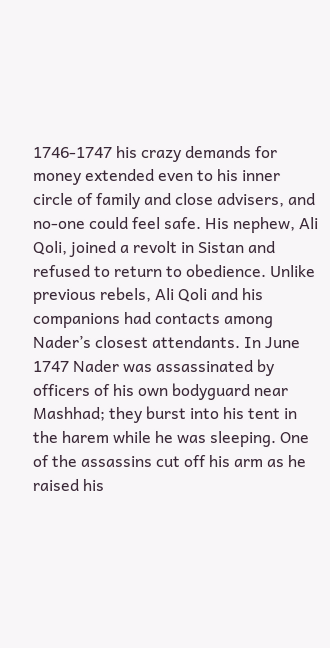1746-1747 his crazy demands for money extended even to his inner circle of family and close advisers, and no-one could feel safe. His nephew, Ali Qoli, joined a revolt in Sistan and refused to return to obedience. Unlike previous rebels, Ali Qoli and his companions had contacts among Nader’s closest attendants. In June 1747 Nader was assassinated by officers of his own bodyguard near Mashhad; they burst into his tent in the harem while he was sleeping. One of the assassins cut off his arm as he raised his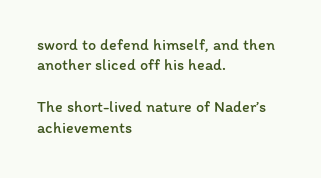sword to defend himself, and then another sliced off his head.

The short-lived nature of Nader’s achievements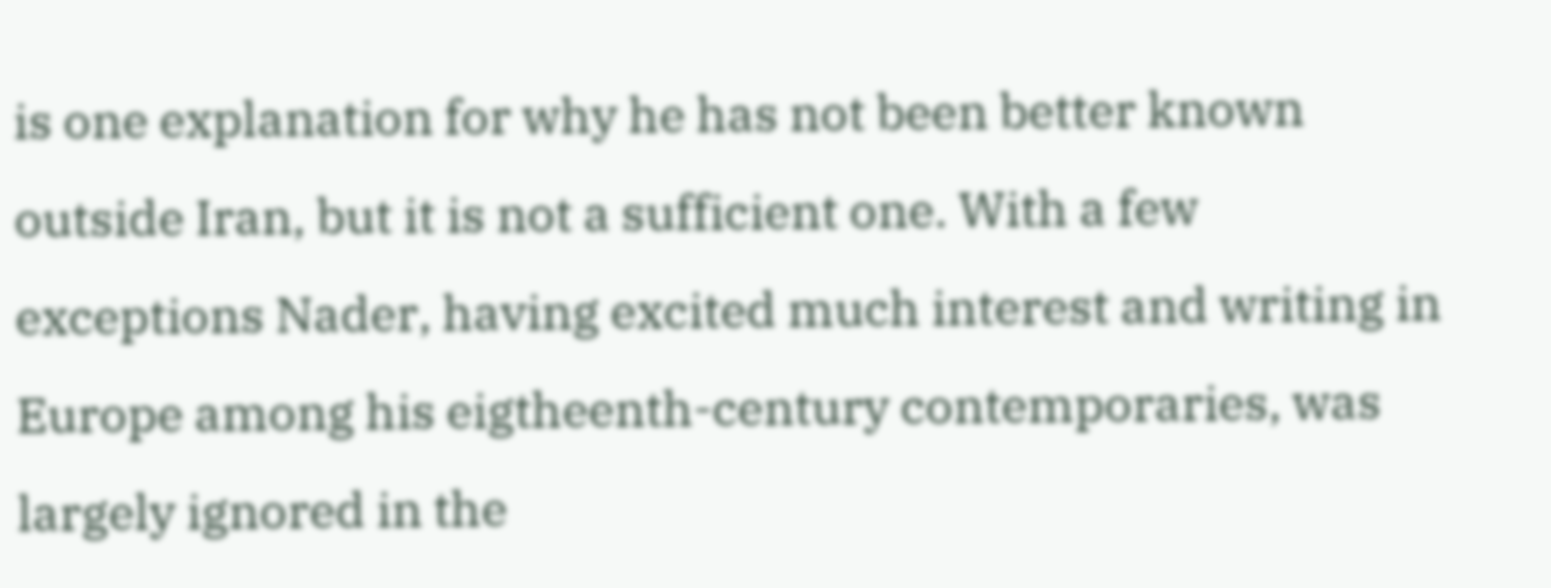is one explanation for why he has not been better known outside Iran, but it is not a sufficient one. With a few exceptions Nader, having excited much interest and writing in Europe among his eigtheenth-century contemporaries, was largely ignored in the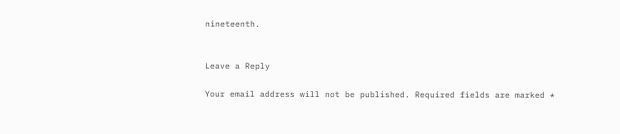nineteenth.


Leave a Reply

Your email address will not be published. Required fields are marked *